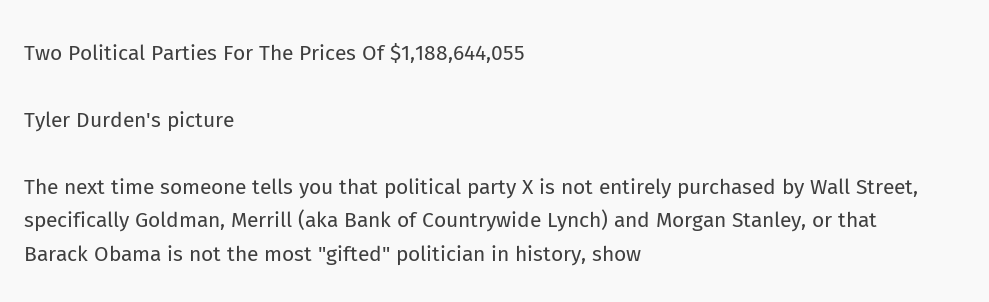Two Political Parties For The Prices Of $1,188,644,055

Tyler Durden's picture

The next time someone tells you that political party X is not entirely purchased by Wall Street, specifically Goldman, Merrill (aka Bank of Countrywide Lynch) and Morgan Stanley, or that Barack Obama is not the most "gifted" politician in history, show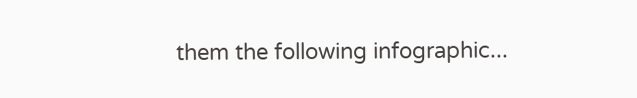them the following infographic...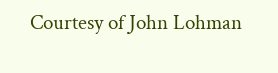Courtesy of John Lohman